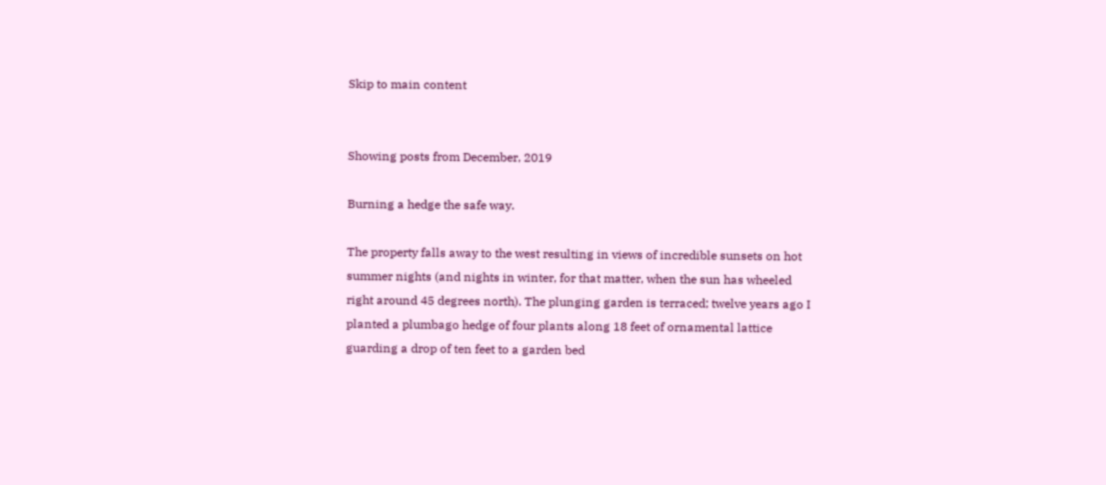Skip to main content


Showing posts from December, 2019

Burning a hedge the safe way.

The property falls away to the west resulting in views of incredible sunsets on hot summer nights (and nights in winter, for that matter, when the sun has wheeled right around 45 degrees north). The plunging garden is terraced; twelve years ago I planted a plumbago hedge of four plants along 18 feet of ornamental lattice guarding a drop of ten feet to a garden bed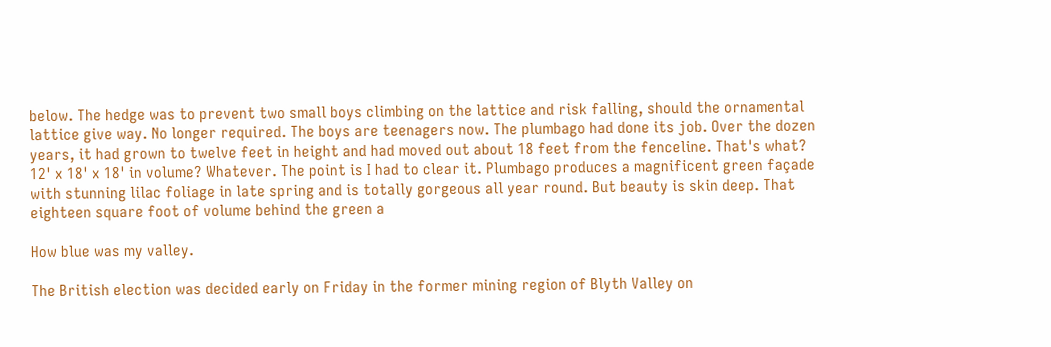below. The hedge was to prevent two small boys climbing on the lattice and risk falling, should the ornamental lattice give way. No longer required. The boys are teenagers now. The plumbago had done its job. Over the dozen years, it had grown to twelve feet in height and had moved out about 18 feet from the fenceline. That's what? 12' x 18' x 18' in volume? Whatever. The point is I had to clear it. Plumbago produces a magnificent green façade with stunning lilac foliage in late spring and is totally gorgeous all year round. But beauty is skin deep. That eighteen square foot of volume behind the green a

How blue was my valley.

The British election was decided early on Friday in the former mining region of Blyth Valley on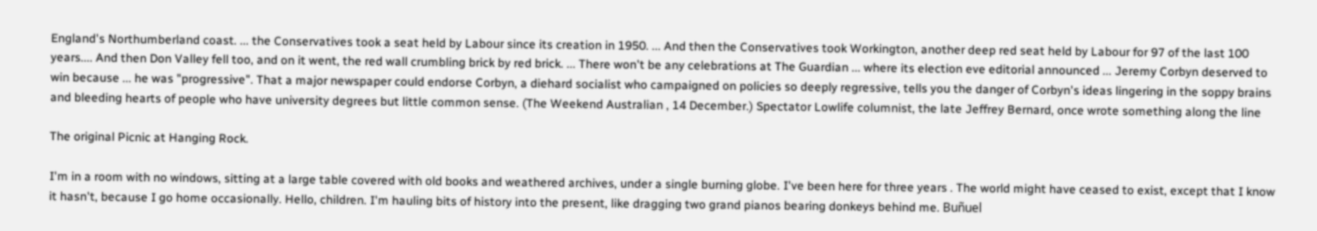England's Northumberland coast. ... the Conservatives took a seat held by Labour since its creation in 1950. ... And then the Conservatives took Workington, another deep red seat held by Labour for 97 of the last 100 years.... And then Don Valley fell too, and on it went, the red wall crumbling brick by red brick. ... There won't be any celebrations at The Guardian ... where its election eve editorial announced ... Jeremy Corbyn deserved to win because ... he was "progressive". That a major newspaper could endorse Corbyn, a diehard socialist who campaigned on policies so deeply regressive, tells you the danger of Corbyn's ideas lingering in the soppy brains and bleeding hearts of people who have university degrees but little common sense. (The Weekend Australian , 14 December.) Spectator Lowlife columnist, the late Jeffrey Bernard, once wrote something along the line

The original Picnic at Hanging Rock.

I'm in a room with no windows, sitting at a large table covered with old books and weathered archives, under a single burning globe. I've been here for three years . The world might have ceased to exist, except that I know it hasn't, because I go home occasionally. Hello, children. I'm hauling bits of history into the present, like dragging two grand pianos bearing donkeys behind me. Buñuel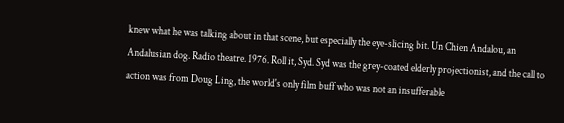knew what he was talking about in that scene, but especially the eye-slicing bit. Un Chien Andalou, an Andalusian dog. Radio theatre. 1976. Roll it, Syd. Syd was the grey-coated elderly projectionist, and the call to action was from Doug Ling, the world's only film buff who was not an insufferable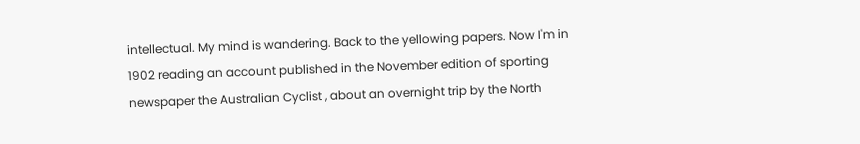intellectual. My mind is wandering. Back to the yellowing papers. Now I'm in 1902 reading an account published in the November edition of sporting newspaper the Australian Cyclist , about an overnight trip by the North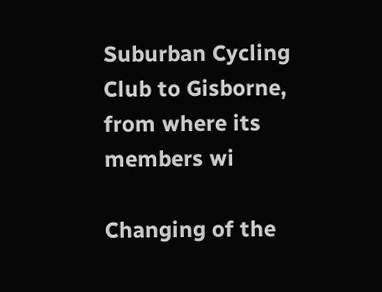Suburban Cycling Club to Gisborne, from where its members wi

Changing of the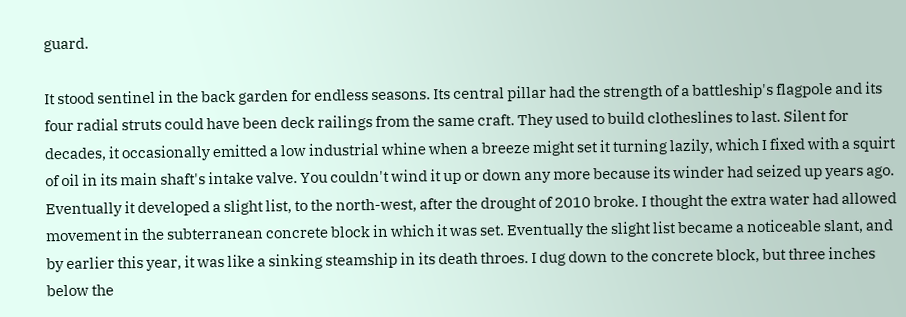guard.

It stood sentinel in the back garden for endless seasons. Its central pillar had the strength of a battleship's flagpole and its four radial struts could have been deck railings from the same craft. They used to build clotheslines to last. Silent for decades, it occasionally emitted a low industrial whine when a breeze might set it turning lazily, which I fixed with a squirt of oil in its main shaft's intake valve. You couldn't wind it up or down any more because its winder had seized up years ago. Eventually it developed a slight list, to the north-west, after the drought of 2010 broke. I thought the extra water had allowed movement in the subterranean concrete block in which it was set. Eventually the slight list became a noticeable slant, and by earlier this year, it was like a sinking steamship in its death throes. I dug down to the concrete block, but three inches below the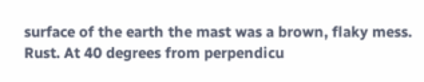surface of the earth the mast was a brown, flaky mess. Rust. At 40 degrees from perpendicu